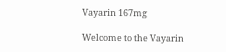Vayarin 167mg

Welcome to the Vayarin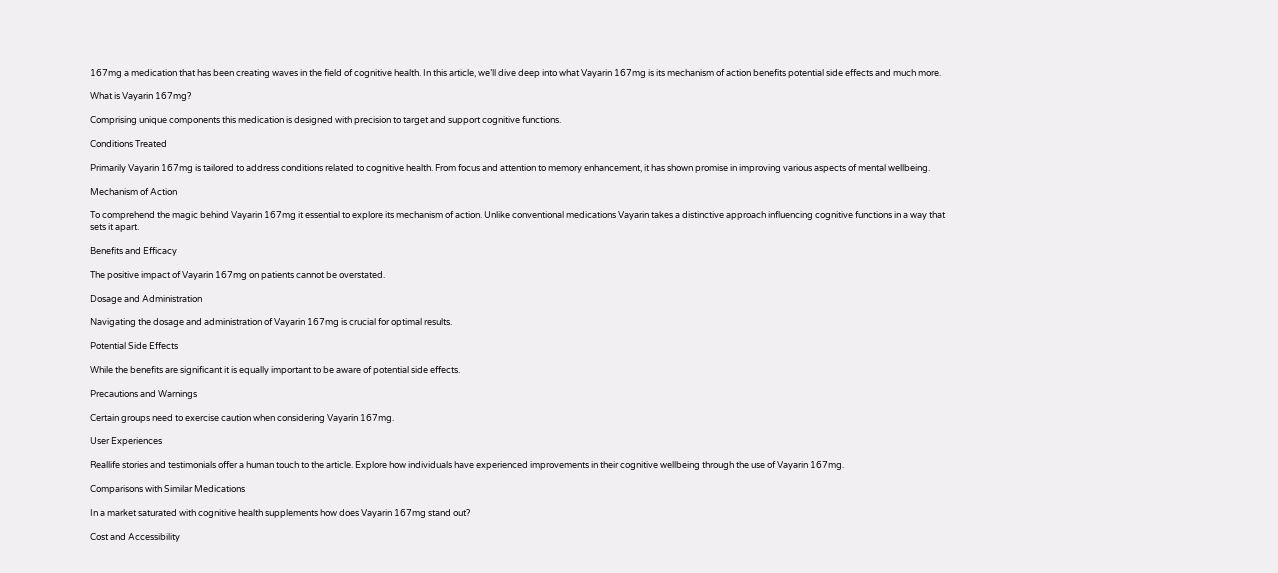167mg a medication that has been creating waves in the field of cognitive health. In this article, we’ll dive deep into what Vayarin 167mg is its mechanism of action benefits potential side effects and much more.

What is Vayarin 167mg?

Comprising unique components this medication is designed with precision to target and support cognitive functions.

Conditions Treated

Primarily Vayarin 167mg is tailored to address conditions related to cognitive health. From focus and attention to memory enhancement, it has shown promise in improving various aspects of mental wellbeing.

Mechanism of Action

To comprehend the magic behind Vayarin 167mg it essential to explore its mechanism of action. Unlike conventional medications Vayarin takes a distinctive approach influencing cognitive functions in a way that sets it apart.

Benefits and Efficacy

The positive impact of Vayarin 167mg on patients cannot be overstated.

Dosage and Administration

Navigating the dosage and administration of Vayarin 167mg is crucial for optimal results.

Potential Side Effects

While the benefits are significant it is equally important to be aware of potential side effects.

Precautions and Warnings

Certain groups need to exercise caution when considering Vayarin 167mg.

User Experiences

Reallife stories and testimonials offer a human touch to the article. Explore how individuals have experienced improvements in their cognitive wellbeing through the use of Vayarin 167mg.

Comparisons with Similar Medications

In a market saturated with cognitive health supplements how does Vayarin 167mg stand out?

Cost and Accessibility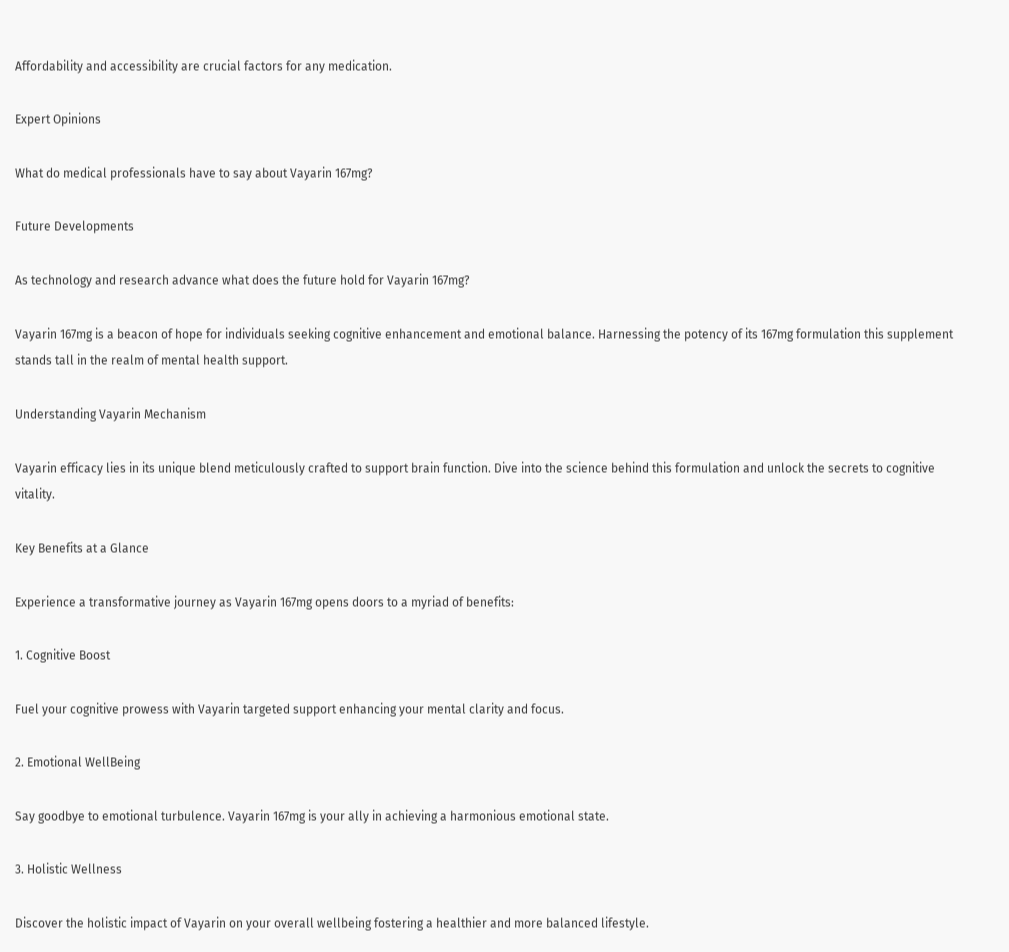Affordability and accessibility are crucial factors for any medication.

Expert Opinions

What do medical professionals have to say about Vayarin 167mg?

Future Developments

As technology and research advance what does the future hold for Vayarin 167mg?

Vayarin 167mg is a beacon of hope for individuals seeking cognitive enhancement and emotional balance. Harnessing the potency of its 167mg formulation this supplement stands tall in the realm of mental health support.

Understanding Vayarin Mechanism

Vayarin efficacy lies in its unique blend meticulously crafted to support brain function. Dive into the science behind this formulation and unlock the secrets to cognitive vitality.

Key Benefits at a Glance

Experience a transformative journey as Vayarin 167mg opens doors to a myriad of benefits:

1. Cognitive Boost

Fuel your cognitive prowess with Vayarin targeted support enhancing your mental clarity and focus.

2. Emotional WellBeing

Say goodbye to emotional turbulence. Vayarin 167mg is your ally in achieving a harmonious emotional state.

3. Holistic Wellness

Discover the holistic impact of Vayarin on your overall wellbeing fostering a healthier and more balanced lifestyle.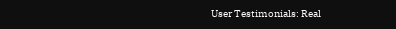User Testimonials: Real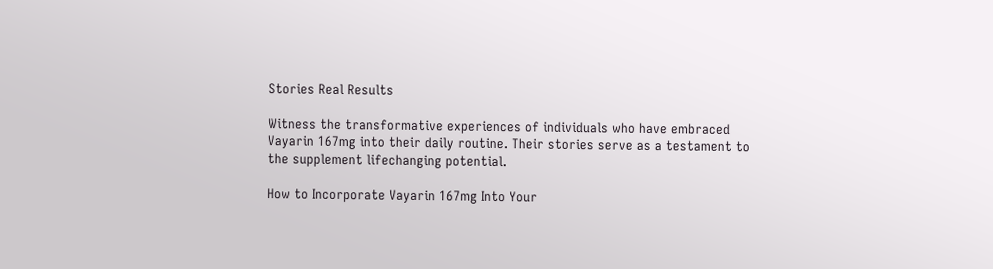Stories Real Results

Witness the transformative experiences of individuals who have embraced Vayarin 167mg into their daily routine. Their stories serve as a testament to the supplement lifechanging potential.

How to Incorporate Vayarin 167mg Into Your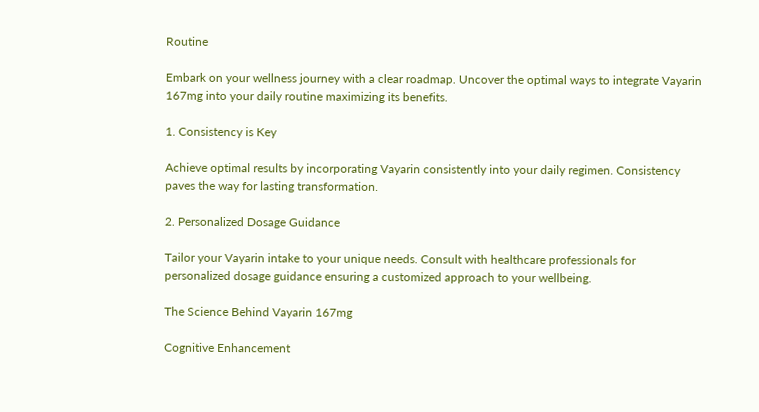Routine

Embark on your wellness journey with a clear roadmap. Uncover the optimal ways to integrate Vayarin 167mg into your daily routine maximizing its benefits.

1. Consistency is Key

Achieve optimal results by incorporating Vayarin consistently into your daily regimen. Consistency paves the way for lasting transformation.

2. Personalized Dosage Guidance

Tailor your Vayarin intake to your unique needs. Consult with healthcare professionals for personalized dosage guidance ensuring a customized approach to your wellbeing.

The Science Behind Vayarin 167mg

Cognitive Enhancement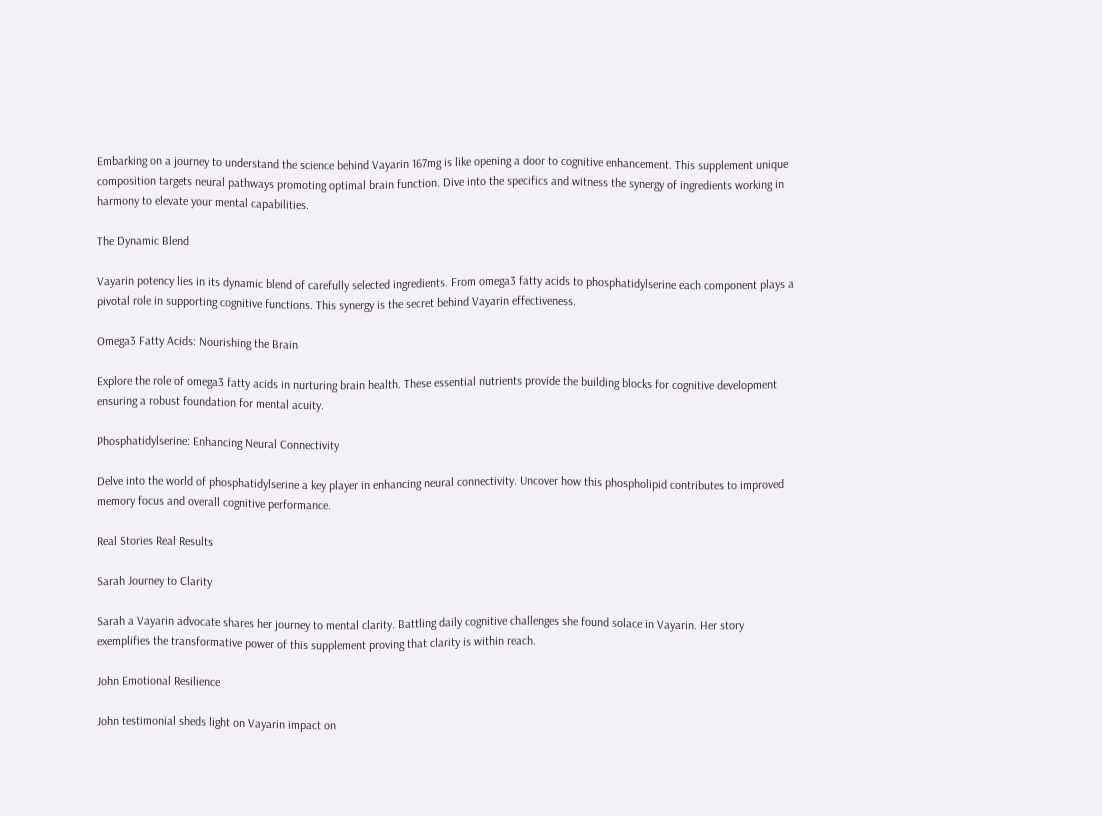Embarking on a journey to understand the science behind Vayarin 167mg is like opening a door to cognitive enhancement. This supplement unique composition targets neural pathways promoting optimal brain function. Dive into the specifics and witness the synergy of ingredients working in harmony to elevate your mental capabilities.

The Dynamic Blend

Vayarin potency lies in its dynamic blend of carefully selected ingredients. From omega3 fatty acids to phosphatidylserine each component plays a pivotal role in supporting cognitive functions. This synergy is the secret behind Vayarin effectiveness.

Omega3 Fatty Acids: Nourishing the Brain

Explore the role of omega3 fatty acids in nurturing brain health. These essential nutrients provide the building blocks for cognitive development ensuring a robust foundation for mental acuity.

Phosphatidylserine: Enhancing Neural Connectivity

Delve into the world of phosphatidylserine a key player in enhancing neural connectivity. Uncover how this phospholipid contributes to improved memory focus and overall cognitive performance.

Real Stories Real Results

Sarah Journey to Clarity

Sarah a Vayarin advocate shares her journey to mental clarity. Battling daily cognitive challenges she found solace in Vayarin. Her story exemplifies the transformative power of this supplement proving that clarity is within reach.

John Emotional Resilience

John testimonial sheds light on Vayarin impact on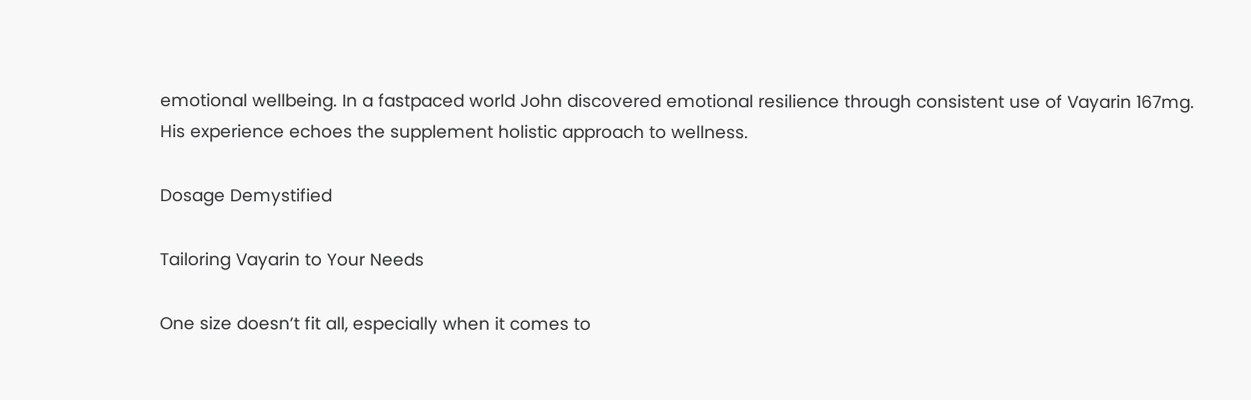emotional wellbeing. In a fastpaced world John discovered emotional resilience through consistent use of Vayarin 167mg. His experience echoes the supplement holistic approach to wellness.

Dosage Demystified

Tailoring Vayarin to Your Needs

One size doesn’t fit all, especially when it comes to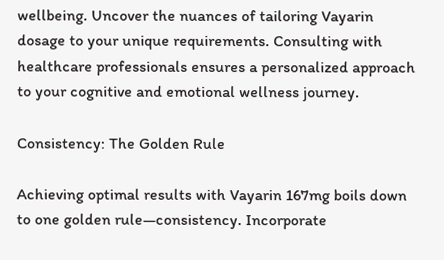wellbeing. Uncover the nuances of tailoring Vayarin dosage to your unique requirements. Consulting with healthcare professionals ensures a personalized approach to your cognitive and emotional wellness journey.

Consistency: The Golden Rule

Achieving optimal results with Vayarin 167mg boils down to one golden rule—consistency. Incorporate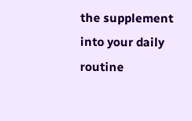the supplement into your daily routine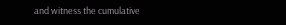and witness the cumulative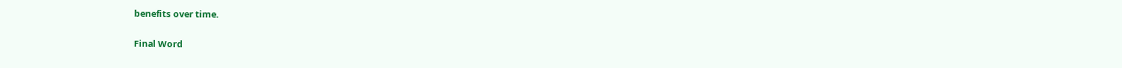benefits over time.

Final Word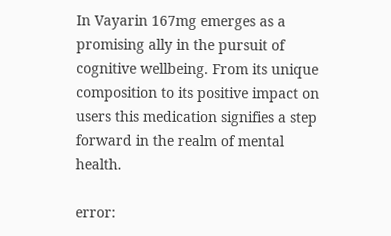In Vayarin 167mg emerges as a promising ally in the pursuit of cognitive wellbeing. From its unique composition to its positive impact on users this medication signifies a step forward in the realm of mental health.

error: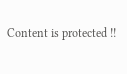Content is protected !!